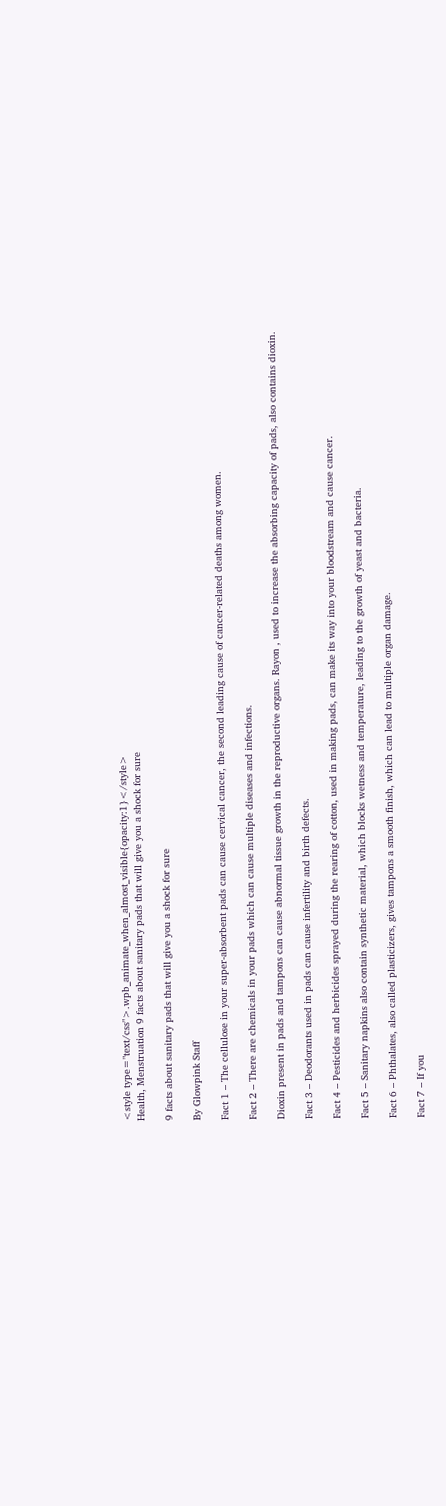<style type="text/css">.wpb_animate_when_almost_visible{opacity:1}</style>
Health, Menstruation 9 facts about sanitary pads that will give you a shock for sure

9 facts about sanitary pads that will give you a shock for sure

By Glowpink Staff

Fact 1 – The cellulose in your super-absorbent pads can cause cervical cancer, the second leading cause of cancer-related deaths among women.

Fact 2 – There are chemicals in your pads which can cause multiple diseases and infections.

Dioxin present in pads and tampons can cause abnormal tissue growth in the reproductive organs. Rayon , used to increase the absorbing capacity of pads, also contains dioxin.

Fact 3 – Deodorants used in pads can cause infertility and birth defects.

Fact 4 – Pesticides and herbicides sprayed during the rearing of cotton, used in making pads, can make its way into your bloodstream and cause cancer.

Fact 5 – Sanitary napkins also contain synthetic material, which blocks wetness and temperature, leading to the growth of yeast and bacteria.

Fact 6 – Phthalates, also called plasticizers, gives tampons a smooth finish, which can lead to multiple organ damage.

Fact 7 – If you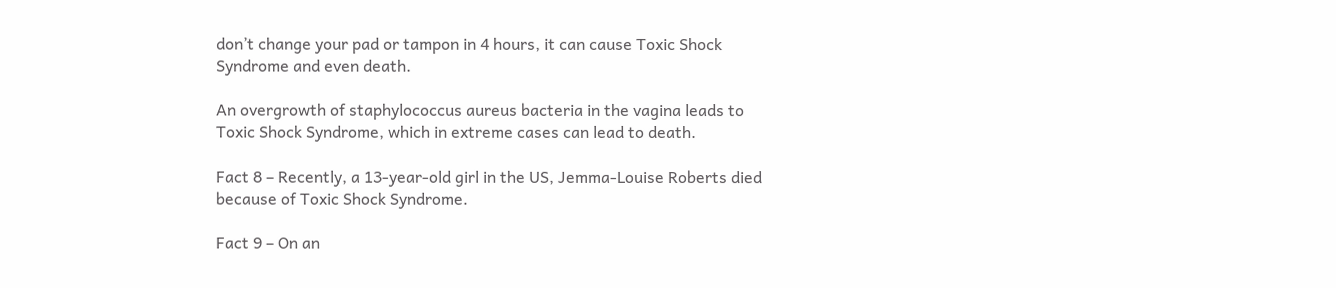don’t change your pad or tampon in 4 hours, it can cause Toxic Shock Syndrome and even death.

An overgrowth of staphylococcus aureus bacteria in the vagina leads to Toxic Shock Syndrome, which in extreme cases can lead to death.

Fact 8 – Recently, a 13-year-old girl in the US, Jemma-Louise Roberts died because of Toxic Shock Syndrome.

Fact 9 – On an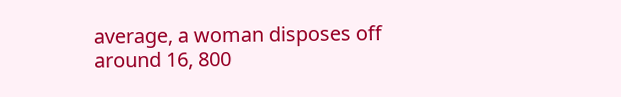average, a woman disposes off around 16, 800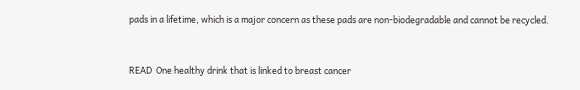pads in a lifetime, which is a major concern as these pads are non-biodegradable and cannot be recycled.



READ  One healthy drink that is linked to breast cancer